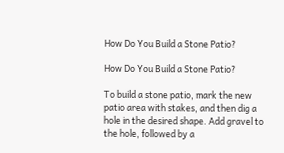How Do You Build a Stone Patio?

How Do You Build a Stone Patio?

To build a stone patio, mark the new patio area with stakes, and then dig a hole in the desired shape. Add gravel to the hole, followed by a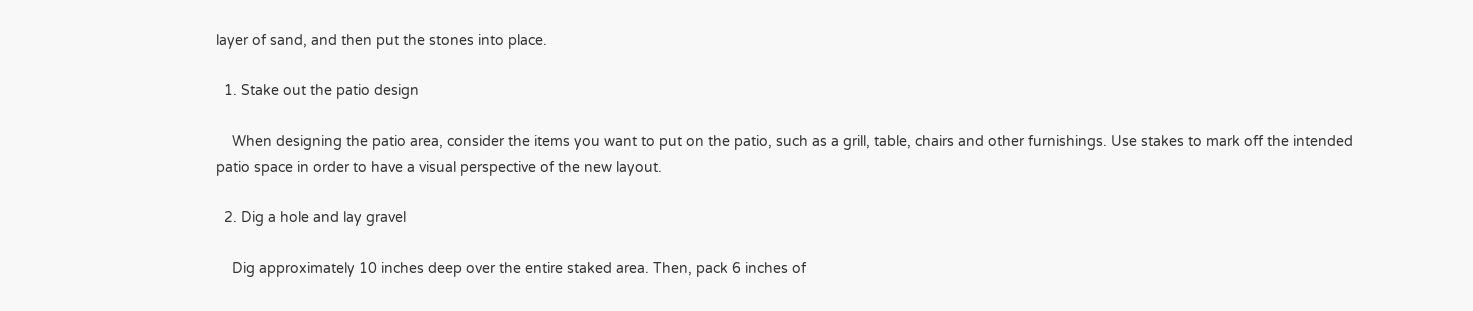layer of sand, and then put the stones into place.

  1. Stake out the patio design

    When designing the patio area, consider the items you want to put on the patio, such as a grill, table, chairs and other furnishings. Use stakes to mark off the intended patio space in order to have a visual perspective of the new layout.

  2. Dig a hole and lay gravel

    Dig approximately 10 inches deep over the entire staked area. Then, pack 6 inches of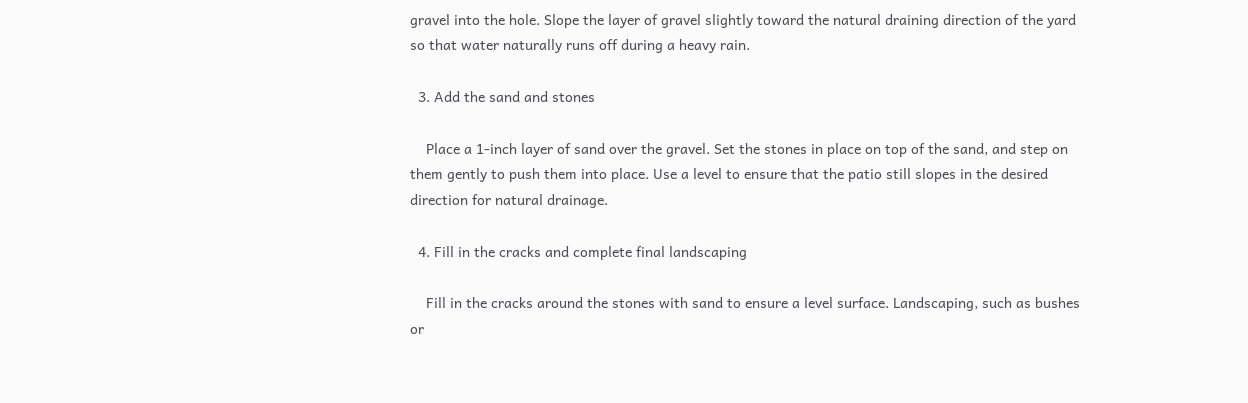gravel into the hole. Slope the layer of gravel slightly toward the natural draining direction of the yard so that water naturally runs off during a heavy rain.

  3. Add the sand and stones

    Place a 1-inch layer of sand over the gravel. Set the stones in place on top of the sand, and step on them gently to push them into place. Use a level to ensure that the patio still slopes in the desired direction for natural drainage.

  4. Fill in the cracks and complete final landscaping

    Fill in the cracks around the stones with sand to ensure a level surface. Landscaping, such as bushes or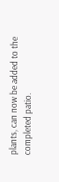plants, can now be added to the completed patio.